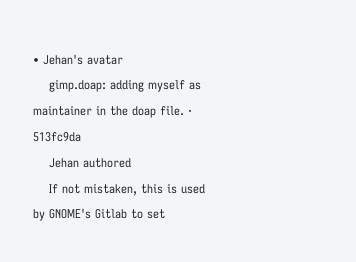• Jehan's avatar
    gimp.doap: adding myself as maintainer in the doap file. · 513fc9da
    Jehan authored
    If not mistaken, this is used by GNOME's Gitlab to set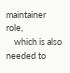maintainer role,
    which is also needed to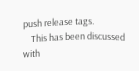push release tags.
    This has been discussed with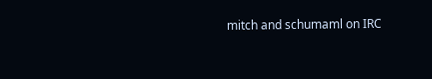mitch and schumaml on IRC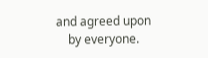and agreed upon
    by everyone.